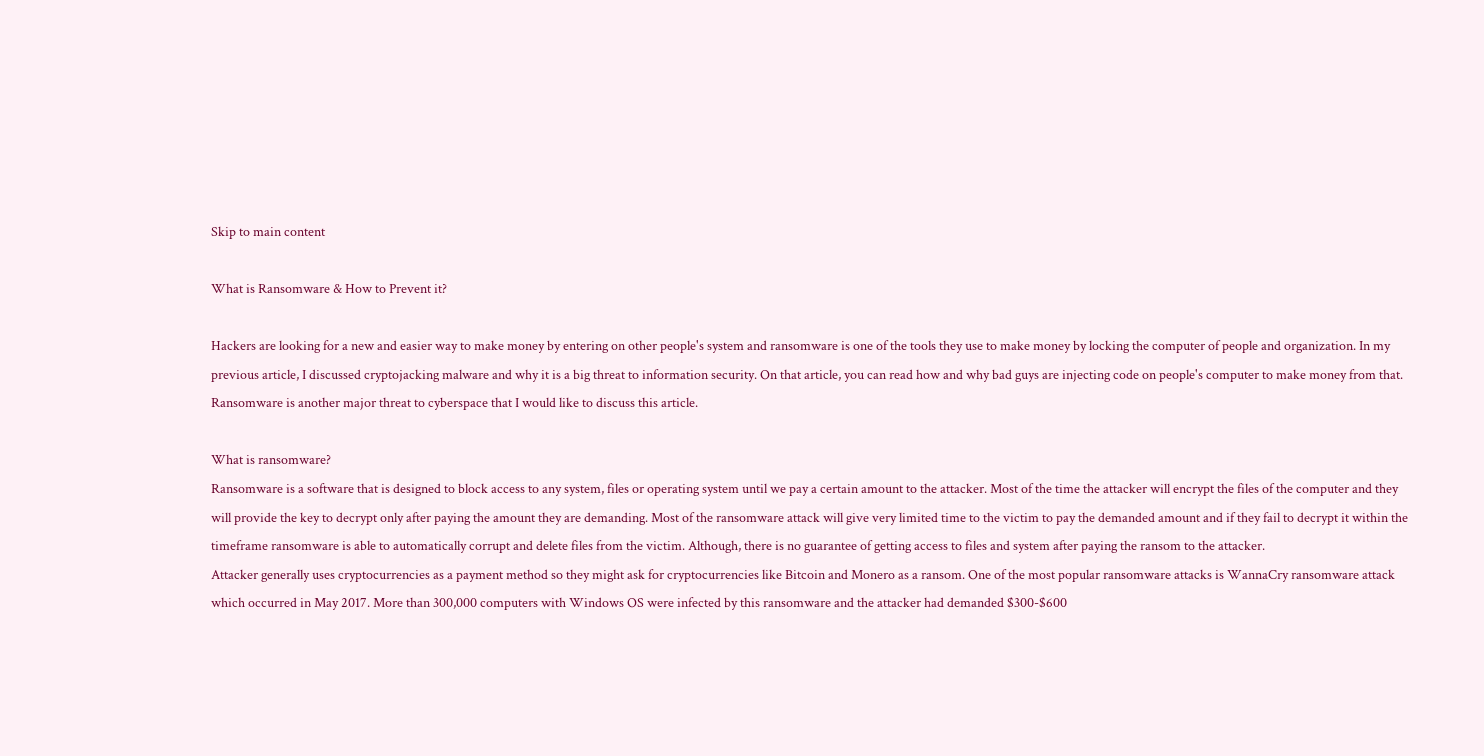Skip to main content

What is Ransomware & How to Prevent it?

Hackers are looking for a new and easier way to make money by entering on other people's system and ransomware is one of the tools they use to make money by locking the computer of people and organization. In my previous article, I discussed cryptojacking malware and why it is a big threat to information security. On that article, you can read how and why bad guys are injecting code on people's computer to make money from that. Ransomware is another major threat to cyberspace that I would like to discuss this article.

What is ransomware?
Ransomware is a software that is designed to block access to any system, files or operating system until we pay a certain amount to the attacker. Most of the time the attacker will encrypt the files of the computer and they will provide the key to decrypt only after paying the amount they are demanding. Most of the ransomware attack will give very limited time to the victim to pay the demanded amount and if they fail to decrypt it within the timeframe ransomware is able to automatically corrupt and delete files from the victim. Although, there is no guarantee of getting access to files and system after paying the ransom to the attacker.
Attacker generally uses cryptocurrencies as a payment method so they might ask for cryptocurrencies like Bitcoin and Monero as a ransom. One of the most popular ransomware attacks is WannaCry ransomware attack which occurred in May 2017. More than 300,000 computers with Windows OS were infected by this ransomware and the attacker had demanded $300-$600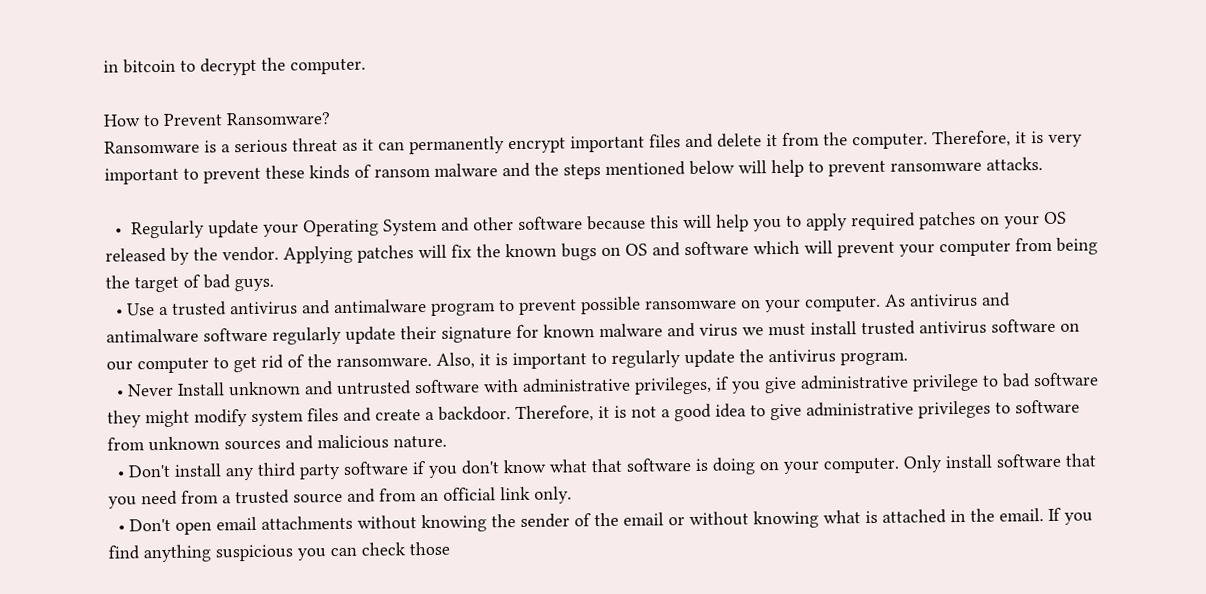in bitcoin to decrypt the computer.

How to Prevent Ransomware?
Ransomware is a serious threat as it can permanently encrypt important files and delete it from the computer. Therefore, it is very important to prevent these kinds of ransom malware and the steps mentioned below will help to prevent ransomware attacks.

  •  Regularly update your Operating System and other software because this will help you to apply required patches on your OS released by the vendor. Applying patches will fix the known bugs on OS and software which will prevent your computer from being the target of bad guys.
  • Use a trusted antivirus and antimalware program to prevent possible ransomware on your computer. As antivirus and antimalware software regularly update their signature for known malware and virus we must install trusted antivirus software on our computer to get rid of the ransomware. Also, it is important to regularly update the antivirus program.
  • Never Install unknown and untrusted software with administrative privileges, if you give administrative privilege to bad software they might modify system files and create a backdoor. Therefore, it is not a good idea to give administrative privileges to software from unknown sources and malicious nature.
  • Don't install any third party software if you don't know what that software is doing on your computer. Only install software that you need from a trusted source and from an official link only.
  • Don't open email attachments without knowing the sender of the email or without knowing what is attached in the email. If you find anything suspicious you can check those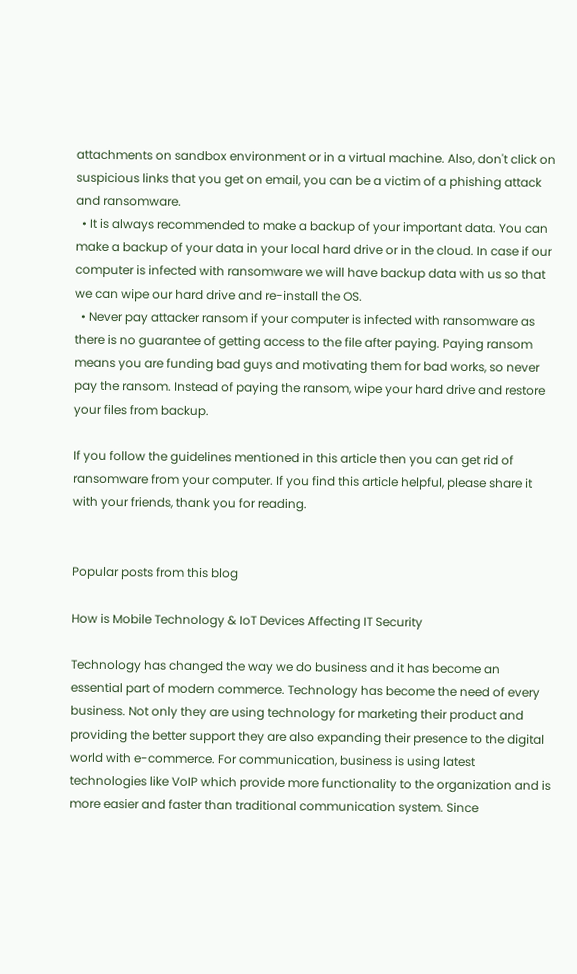attachments on sandbox environment or in a virtual machine. Also, don't click on suspicious links that you get on email, you can be a victim of a phishing attack and ransomware.
  • It is always recommended to make a backup of your important data. You can make a backup of your data in your local hard drive or in the cloud. In case if our computer is infected with ransomware we will have backup data with us so that we can wipe our hard drive and re-install the OS.
  • Never pay attacker ransom if your computer is infected with ransomware as there is no guarantee of getting access to the file after paying. Paying ransom means you are funding bad guys and motivating them for bad works, so never pay the ransom. Instead of paying the ransom, wipe your hard drive and restore your files from backup.

If you follow the guidelines mentioned in this article then you can get rid of ransomware from your computer. If you find this article helpful, please share it with your friends, thank you for reading.


Popular posts from this blog

How is Mobile Technology & IoT Devices Affecting IT Security

Technology has changed the way we do business and it has become an essential part of modern commerce. Technology has become the need of every business. Not only they are using technology for marketing their product and providing the better support they are also expanding their presence to the digital world with e-commerce. For communication, business is using latest technologies like VoIP which provide more functionality to the organization and is more easier and faster than traditional communication system. Since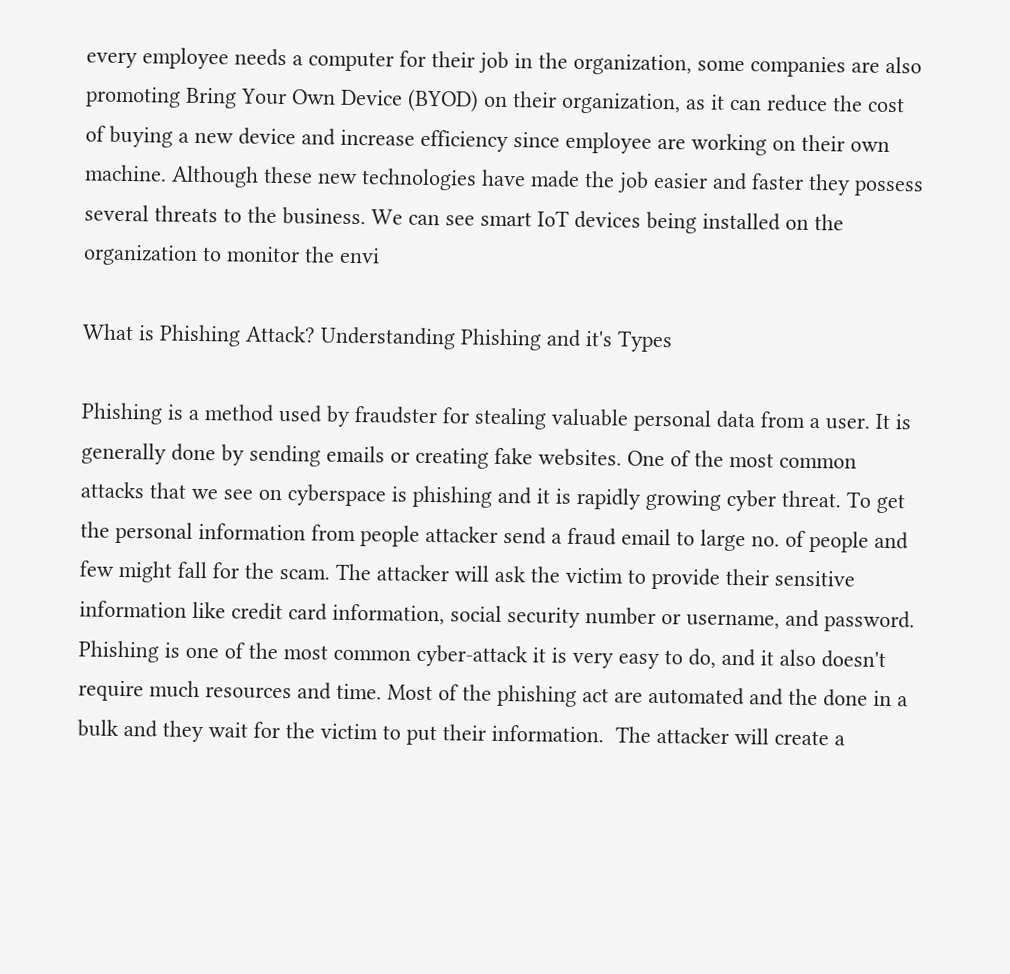every employee needs a computer for their job in the organization, some companies are also promoting Bring Your Own Device (BYOD) on their organization, as it can reduce the cost of buying a new device and increase efficiency since employee are working on their own machine. Although these new technologies have made the job easier and faster they possess several threats to the business. We can see smart IoT devices being installed on the organization to monitor the envi

What is Phishing Attack? Understanding Phishing and it's Types

Phishing is a method used by fraudster for stealing valuable personal data from a user. It is generally done by sending emails or creating fake websites. One of the most common attacks that we see on cyberspace is phishing and it is rapidly growing cyber threat. To get the personal information from people attacker send a fraud email to large no. of people and few might fall for the scam. The attacker will ask the victim to provide their sensitive information like credit card information, social security number or username, and password. Phishing is one of the most common cyber-attack it is very easy to do, and it also doesn't require much resources and time. Most of the phishing act are automated and the done in a bulk and they wait for the victim to put their information.  The attacker will create a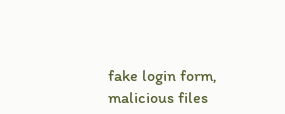fake login form, malicious files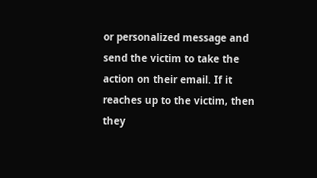or personalized message and send the victim to take the action on their email. If it reaches up to the victim, then they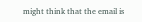might think that the email is